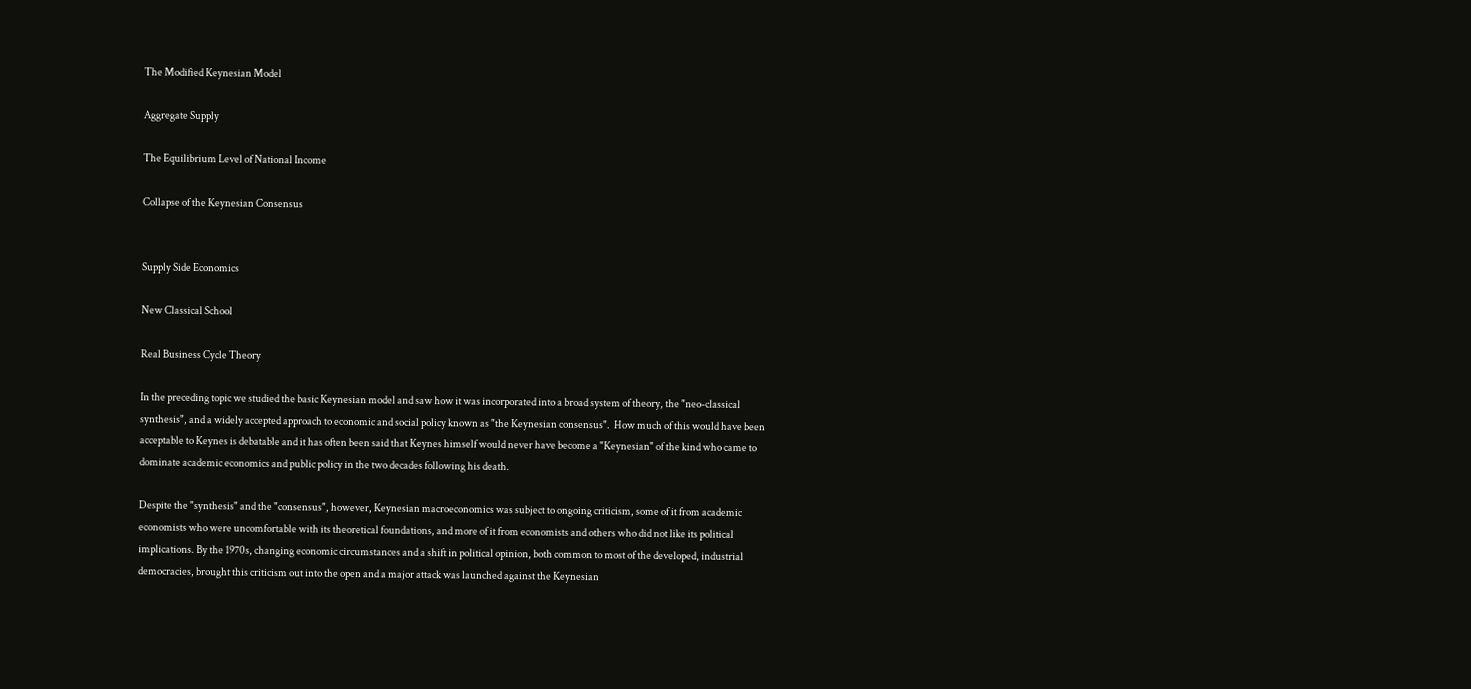The Modified Keynesian Model

Aggregate Supply

The Equilibrium Level of National Income

Collapse of the Keynesian Consensus


Supply Side Economics

New Classical School

Real Business Cycle Theory

In the preceding topic we studied the basic Keynesian model and saw how it was incorporated into a broad system of theory, the "neo-classical synthesis", and a widely accepted approach to economic and social policy known as "the Keynesian consensus".  How much of this would have been acceptable to Keynes is debatable and it has often been said that Keynes himself would never have become a "Keynesian" of the kind who came to dominate academic economics and public policy in the two decades following his death.

Despite the "synthesis" and the "consensus", however, Keynesian macroeconomics was subject to ongoing criticism, some of it from academic economists who were uncomfortable with its theoretical foundations, and more of it from economists and others who did not like its political implications. By the 1970s, changing economic circumstances and a shift in political opinion, both common to most of the developed, industrial democracies, brought this criticism out into the open and a major attack was launched against the Keynesian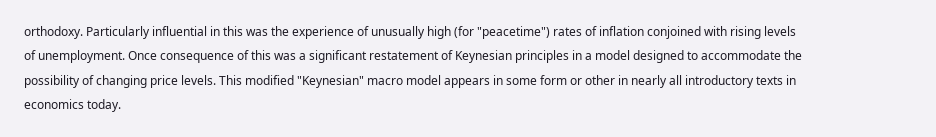orthodoxy. Particularly influential in this was the experience of unusually high (for "peacetime") rates of inflation conjoined with rising levels of unemployment. Once consequence of this was a significant restatement of Keynesian principles in a model designed to accommodate the possibility of changing price levels. This modified "Keynesian" macro model appears in some form or other in nearly all introductory texts in economics today.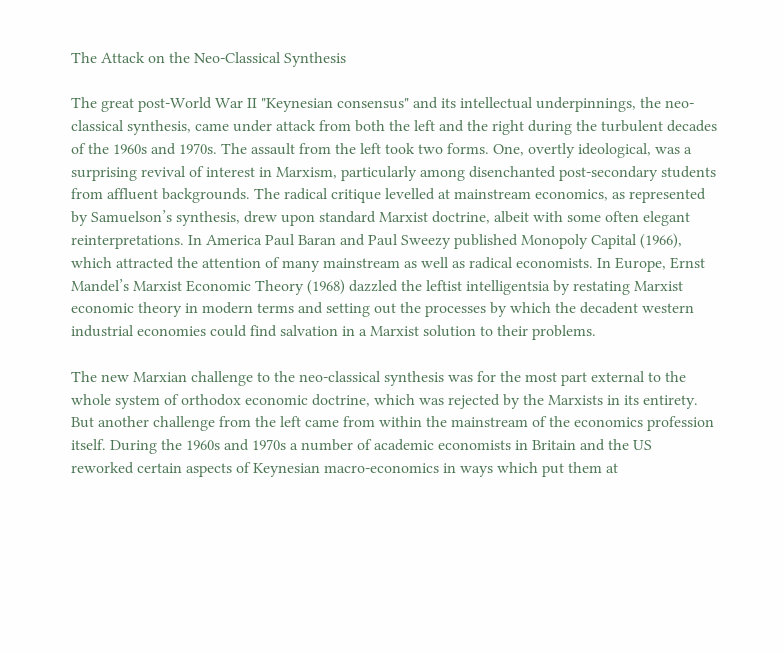The Attack on the Neo-Classical Synthesis

The great post-World War II "Keynesian consensus" and its intellectual underpinnings, the neo-classical synthesis, came under attack from both the left and the right during the turbulent decades of the 1960s and 1970s. The assault from the left took two forms. One, overtly ideological, was a surprising revival of interest in Marxism, particularly among disenchanted post-secondary students from affluent backgrounds. The radical critique levelled at mainstream economics, as represented by Samuelson’s synthesis, drew upon standard Marxist doctrine, albeit with some often elegant reinterpretations. In America Paul Baran and Paul Sweezy published Monopoly Capital (1966), which attracted the attention of many mainstream as well as radical economists. In Europe, Ernst Mandel’s Marxist Economic Theory (1968) dazzled the leftist intelligentsia by restating Marxist economic theory in modern terms and setting out the processes by which the decadent western industrial economies could find salvation in a Marxist solution to their problems.

The new Marxian challenge to the neo-classical synthesis was for the most part external to the whole system of orthodox economic doctrine, which was rejected by the Marxists in its entirety. But another challenge from the left came from within the mainstream of the economics profession itself. During the 1960s and 1970s a number of academic economists in Britain and the US reworked certain aspects of Keynesian macro-economics in ways which put them at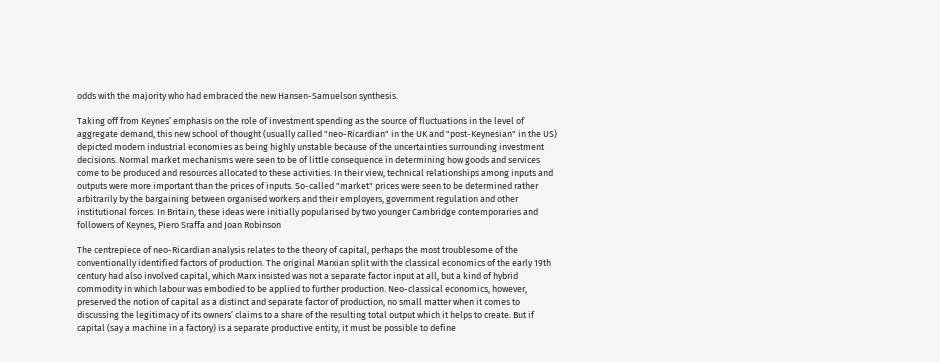odds with the majority who had embraced the new Hansen-Samuelson synthesis.

Taking off from Keynes’ emphasis on the role of investment spending as the source of fluctuations in the level of aggregate demand, this new school of thought (usually called "neo-Ricardian" in the UK and "post-Keynesian" in the US) depicted modern industrial economies as being highly unstable because of the uncertainties surrounding investment decisions. Normal market mechanisms were seen to be of little consequence in determining how goods and services come to be produced and resources allocated to these activities. In their view, technical relationships among inputs and outputs were more important than the prices of inputs. So-called "market" prices were seen to be determined rather arbitrarily by the bargaining between organised workers and their employers, government regulation and other institutional forces. In Britain, these ideas were initially popularised by two younger Cambridge contemporaries and followers of Keynes, Piero Sraffa and Joan Robinson

The centrepiece of neo-Ricardian analysis relates to the theory of capital, perhaps the most troublesome of the conventionally identified factors of production. The original Marxian split with the classical economics of the early 19th century had also involved capital, which Marx insisted was not a separate factor input at all, but a kind of hybrid commodity in which labour was embodied to be applied to further production. Neo-classical economics, however, preserved the notion of capital as a distinct and separate factor of production, no small matter when it comes to discussing the legitimacy of its owners’ claims to a share of the resulting total output which it helps to create. But if capital (say a machine in a factory) is a separate productive entity, it must be possible to define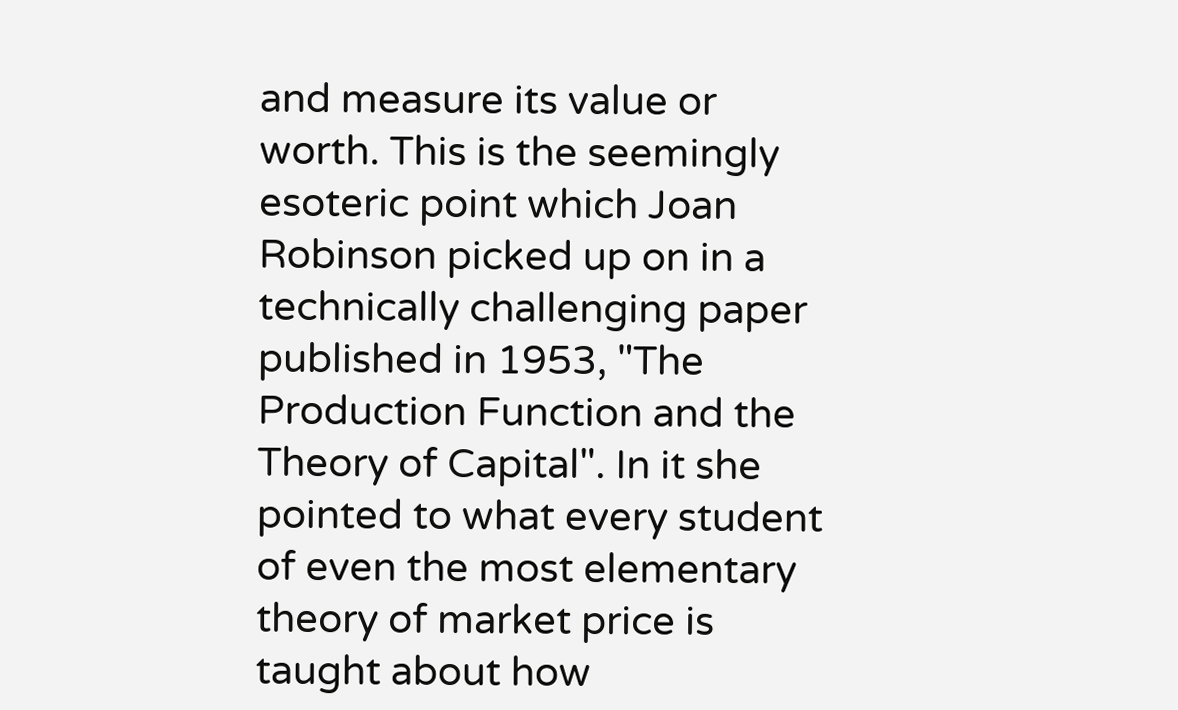and measure its value or worth. This is the seemingly esoteric point which Joan Robinson picked up on in a technically challenging paper published in 1953, "The Production Function and the Theory of Capital". In it she pointed to what every student of even the most elementary theory of market price is taught about how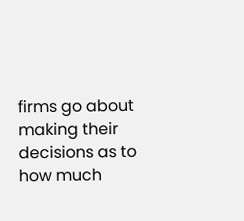firms go about making their decisions as to how much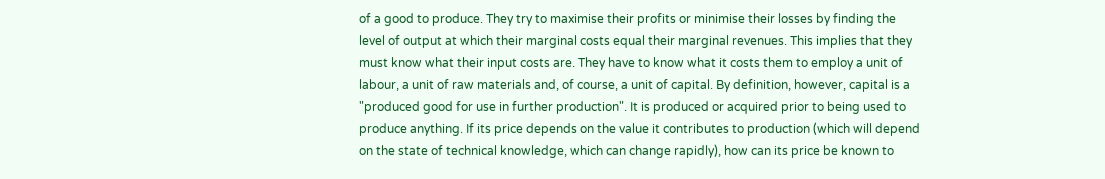of a good to produce. They try to maximise their profits or minimise their losses by finding the level of output at which their marginal costs equal their marginal revenues. This implies that they must know what their input costs are. They have to know what it costs them to employ a unit of labour, a unit of raw materials and, of course, a unit of capital. By definition, however, capital is a "produced good for use in further production". It is produced or acquired prior to being used to produce anything. If its price depends on the value it contributes to production (which will depend on the state of technical knowledge, which can change rapidly), how can its price be known to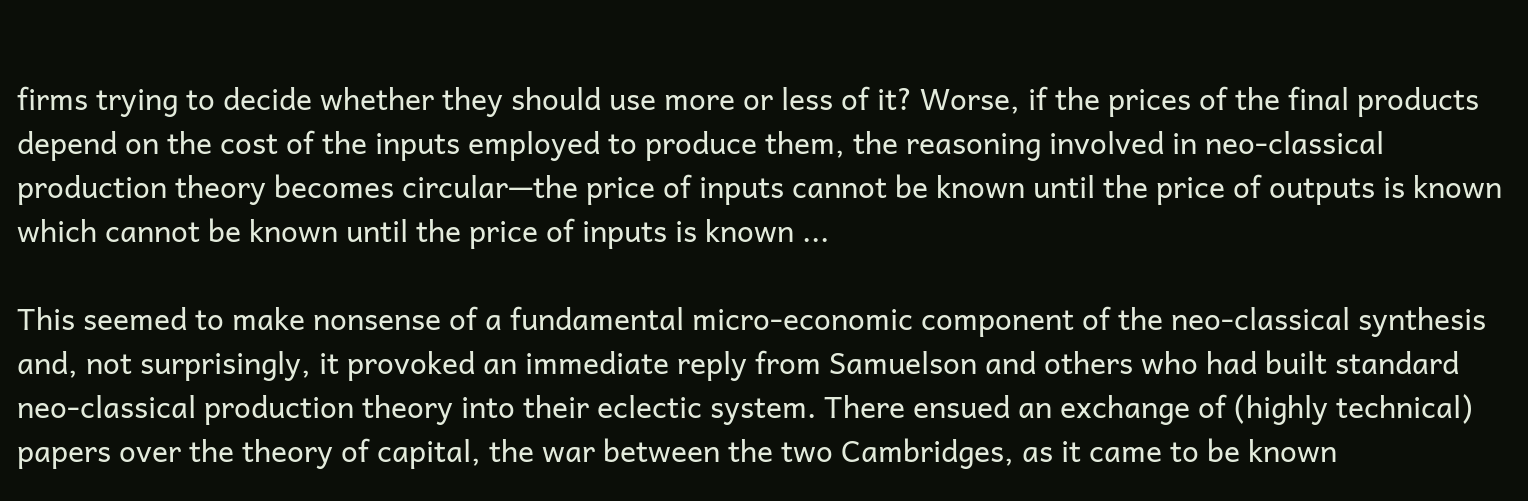firms trying to decide whether they should use more or less of it? Worse, if the prices of the final products depend on the cost of the inputs employed to produce them, the reasoning involved in neo-classical production theory becomes circular—the price of inputs cannot be known until the price of outputs is known which cannot be known until the price of inputs is known ...

This seemed to make nonsense of a fundamental micro-economic component of the neo-classical synthesis and, not surprisingly, it provoked an immediate reply from Samuelson and others who had built standard neo-classical production theory into their eclectic system. There ensued an exchange of (highly technical) papers over the theory of capital, the war between the two Cambridges, as it came to be known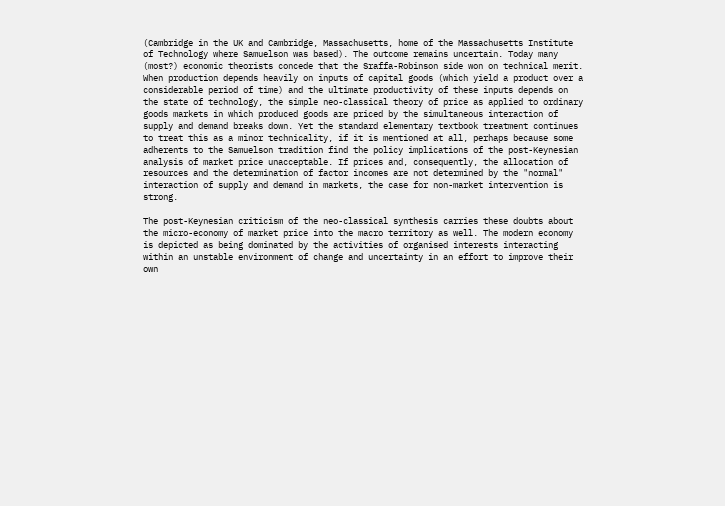(Cambridge in the UK and Cambridge, Massachusetts, home of the Massachusetts Institute of Technology where Samuelson was based). The outcome remains uncertain. Today many (most?) economic theorists concede that the Sraffa-Robinson side won on technical merit. When production depends heavily on inputs of capital goods (which yield a product over a considerable period of time) and the ultimate productivity of these inputs depends on the state of technology, the simple neo-classical theory of price as applied to ordinary goods markets in which produced goods are priced by the simultaneous interaction of supply and demand breaks down. Yet the standard elementary textbook treatment continues to treat this as a minor technicality, if it is mentioned at all, perhaps because some adherents to the Samuelson tradition find the policy implications of the post-Keynesian analysis of market price unacceptable. If prices and, consequently, the allocation of resources and the determination of factor incomes are not determined by the "normal" interaction of supply and demand in markets, the case for non-market intervention is strong.

The post-Keynesian criticism of the neo-classical synthesis carries these doubts about the micro-economy of market price into the macro territory as well. The modern economy is depicted as being dominated by the activities of organised interests interacting within an unstable environment of change and uncertainty in an effort to improve their own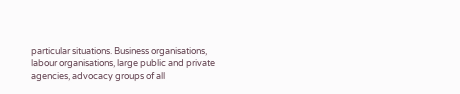particular situations. Business organisations, labour organisations, large public and private agencies, advocacy groups of all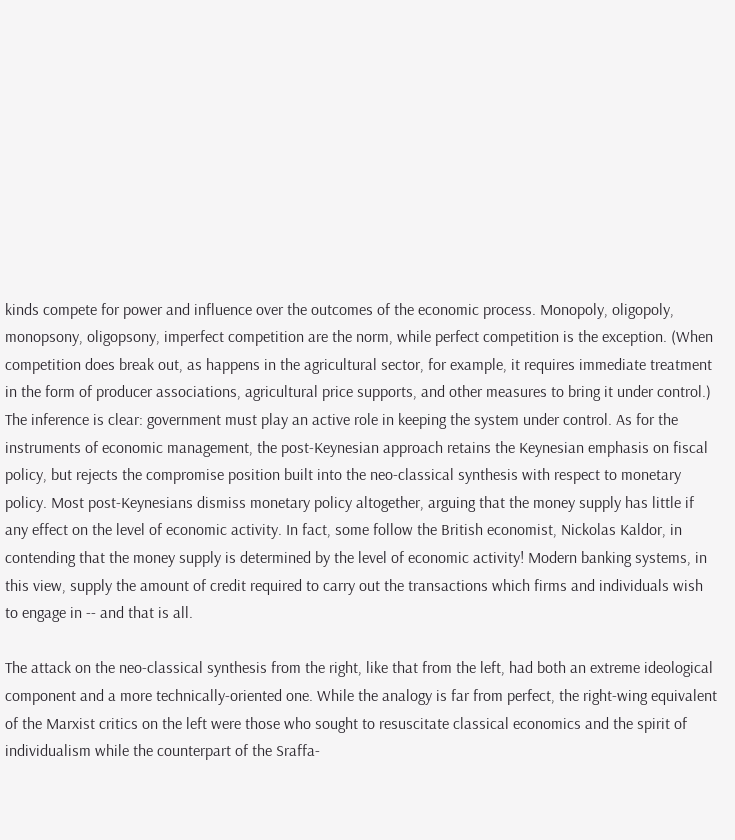kinds compete for power and influence over the outcomes of the economic process. Monopoly, oligopoly, monopsony, oligopsony, imperfect competition are the norm, while perfect competition is the exception. (When competition does break out, as happens in the agricultural sector, for example, it requires immediate treatment in the form of producer associations, agricultural price supports, and other measures to bring it under control.) The inference is clear: government must play an active role in keeping the system under control. As for the instruments of economic management, the post-Keynesian approach retains the Keynesian emphasis on fiscal policy, but rejects the compromise position built into the neo-classical synthesis with respect to monetary policy. Most post-Keynesians dismiss monetary policy altogether, arguing that the money supply has little if any effect on the level of economic activity. In fact, some follow the British economist, Nickolas Kaldor, in contending that the money supply is determined by the level of economic activity! Modern banking systems, in this view, supply the amount of credit required to carry out the transactions which firms and individuals wish to engage in -- and that is all.

The attack on the neo-classical synthesis from the right, like that from the left, had both an extreme ideological component and a more technically-oriented one. While the analogy is far from perfect, the right-wing equivalent of the Marxist critics on the left were those who sought to resuscitate classical economics and the spirit of individualism while the counterpart of the Sraffa-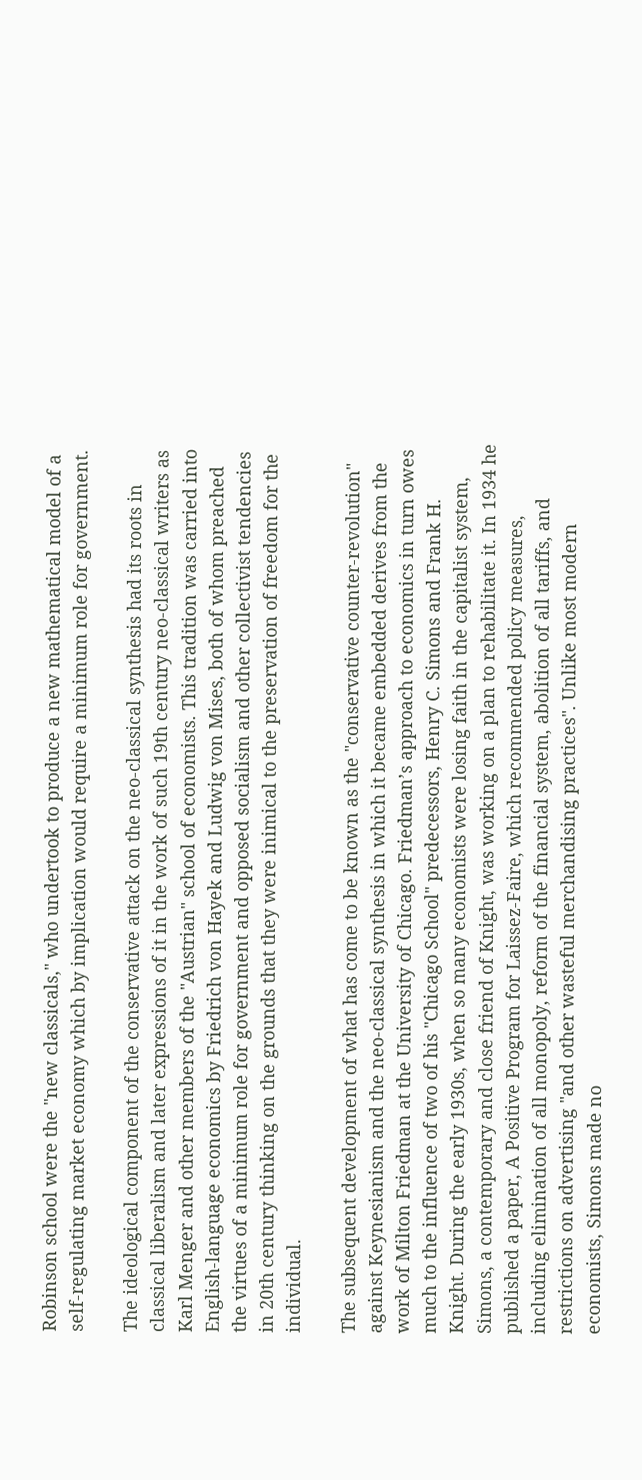Robinson school were the "new classicals," who undertook to produce a new mathematical model of a self-regulating market economy which by implication would require a minimum role for government.

The ideological component of the conservative attack on the neo-classical synthesis had its roots in classical liberalism and later expressions of it in the work of such 19th century neo-classical writers as Karl Menger and other members of the "Austrian" school of economists. This tradition was carried into English-language economics by Friedrich von Hayek and Ludwig von Mises, both of whom preached the virtues of a minimum role for government and opposed socialism and other collectivist tendencies in 20th century thinking on the grounds that they were inimical to the preservation of freedom for the individual.

The subsequent development of what has come to be known as the "conservative counter-revolution" against Keynesianism and the neo-classical synthesis in which it became embedded derives from the work of Milton Friedman at the University of Chicago. Friedman’s approach to economics in turn owes much to the influence of two of his "Chicago School" predecessors, Henry C. Simons and Frank H. Knight. During the early 1930s, when so many economists were losing faith in the capitalist system, Simons, a contemporary and close friend of Knight, was working on a plan to rehabilitate it. In 1934 he published a paper, A Positive Program for Laissez-Faire, which recommended policy measures, including elimination of all monopoly, reform of the financial system, abolition of all tariffs, and restrictions on advertising "and other wasteful merchandising practices". Unlike most modern economists, Simons made no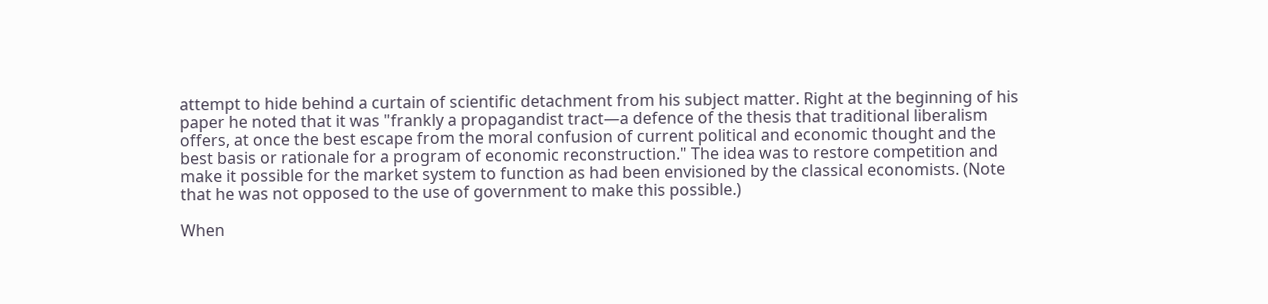attempt to hide behind a curtain of scientific detachment from his subject matter. Right at the beginning of his paper he noted that it was "frankly a propagandist tract—a defence of the thesis that traditional liberalism offers, at once the best escape from the moral confusion of current political and economic thought and the best basis or rationale for a program of economic reconstruction." The idea was to restore competition and make it possible for the market system to function as had been envisioned by the classical economists. (Note that he was not opposed to the use of government to make this possible.)

When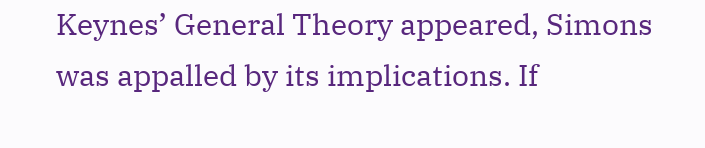Keynes’ General Theory appeared, Simons was appalled by its implications. If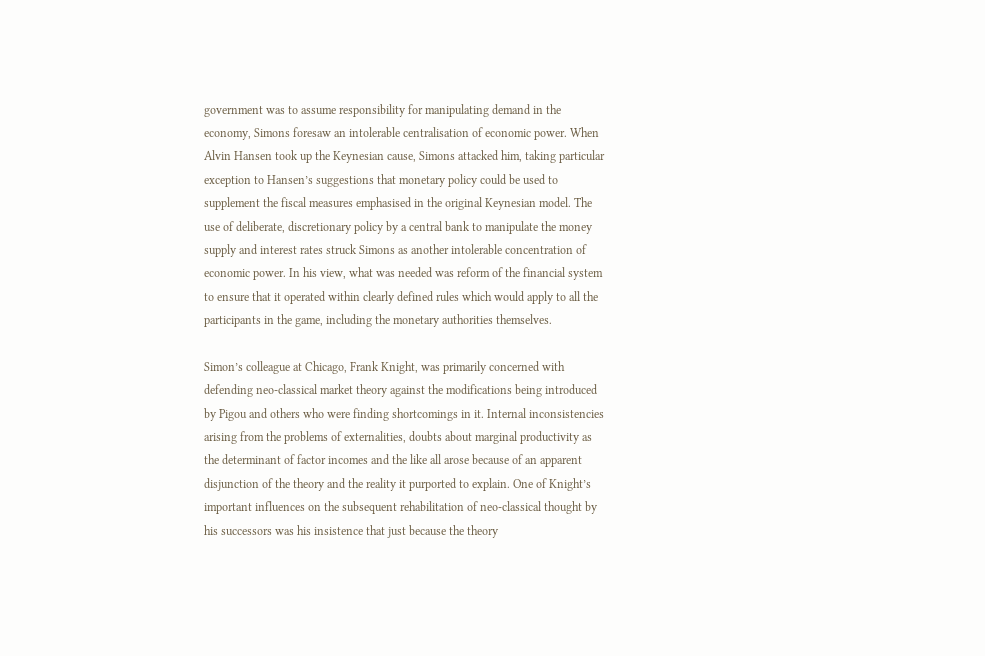government was to assume responsibility for manipulating demand in the economy, Simons foresaw an intolerable centralisation of economic power. When Alvin Hansen took up the Keynesian cause, Simons attacked him, taking particular exception to Hansen’s suggestions that monetary policy could be used to supplement the fiscal measures emphasised in the original Keynesian model. The use of deliberate, discretionary policy by a central bank to manipulate the money supply and interest rates struck Simons as another intolerable concentration of economic power. In his view, what was needed was reform of the financial system to ensure that it operated within clearly defined rules which would apply to all the participants in the game, including the monetary authorities themselves.

Simon’s colleague at Chicago, Frank Knight, was primarily concerned with defending neo-classical market theory against the modifications being introduced by Pigou and others who were finding shortcomings in it. Internal inconsistencies arising from the problems of externalities, doubts about marginal productivity as the determinant of factor incomes and the like all arose because of an apparent disjunction of the theory and the reality it purported to explain. One of Knight’s important influences on the subsequent rehabilitation of neo-classical thought by his successors was his insistence that just because the theory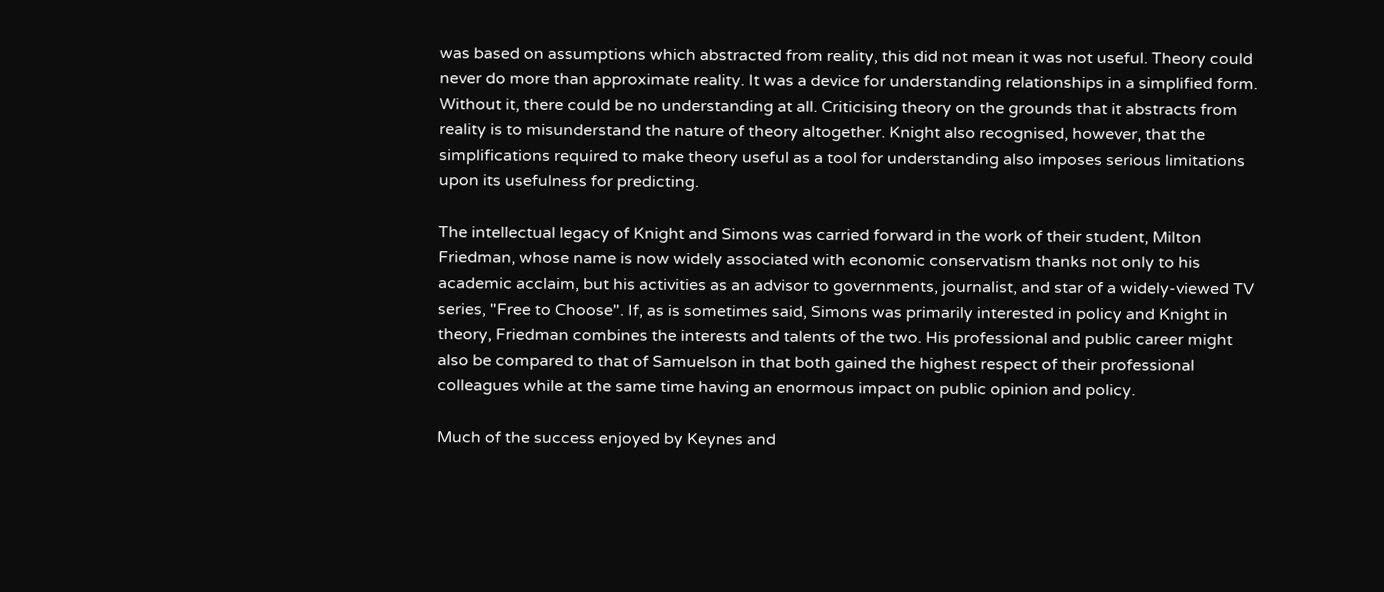was based on assumptions which abstracted from reality, this did not mean it was not useful. Theory could never do more than approximate reality. It was a device for understanding relationships in a simplified form. Without it, there could be no understanding at all. Criticising theory on the grounds that it abstracts from reality is to misunderstand the nature of theory altogether. Knight also recognised, however, that the simplifications required to make theory useful as a tool for understanding also imposes serious limitations upon its usefulness for predicting.

The intellectual legacy of Knight and Simons was carried forward in the work of their student, Milton Friedman, whose name is now widely associated with economic conservatism thanks not only to his academic acclaim, but his activities as an advisor to governments, journalist, and star of a widely-viewed TV series, "Free to Choose". If, as is sometimes said, Simons was primarily interested in policy and Knight in theory, Friedman combines the interests and talents of the two. His professional and public career might also be compared to that of Samuelson in that both gained the highest respect of their professional colleagues while at the same time having an enormous impact on public opinion and policy.

Much of the success enjoyed by Keynes and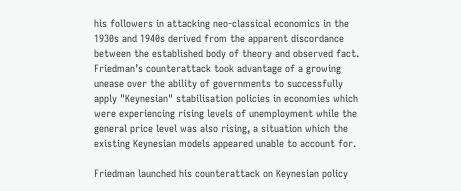his followers in attacking neo-classical economics in the 1930s and 1940s derived from the apparent discordance between the established body of theory and observed fact. Friedman’s counterattack took advantage of a growing unease over the ability of governments to successfully apply "Keynesian" stabilisation policies in economies which were experiencing rising levels of unemployment while the general price level was also rising, a situation which the existing Keynesian models appeared unable to account for.

Friedman launched his counterattack on Keynesian policy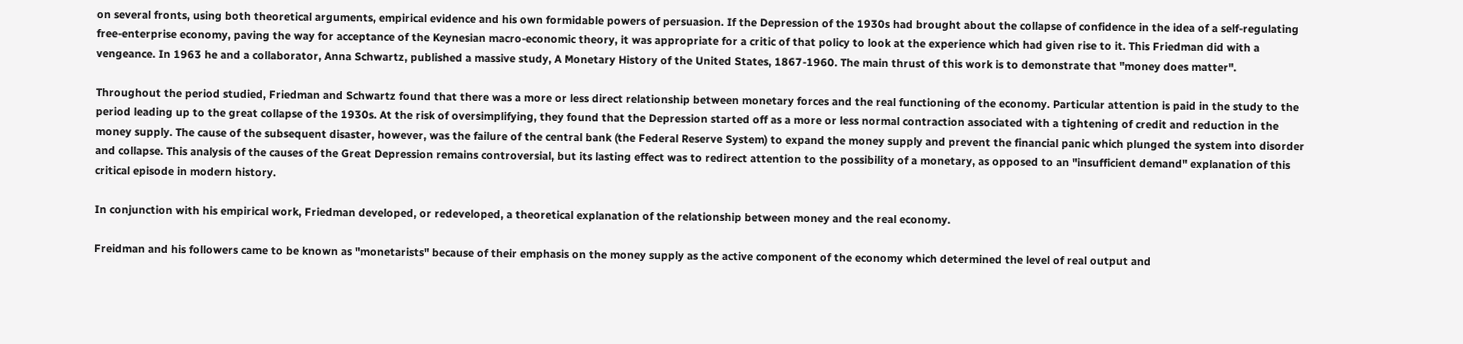on several fronts, using both theoretical arguments, empirical evidence and his own formidable powers of persuasion. If the Depression of the 1930s had brought about the collapse of confidence in the idea of a self-regulating free-enterprise economy, paving the way for acceptance of the Keynesian macro-economic theory, it was appropriate for a critic of that policy to look at the experience which had given rise to it. This Friedman did with a vengeance. In 1963 he and a collaborator, Anna Schwartz, published a massive study, A Monetary History of the United States, 1867-1960. The main thrust of this work is to demonstrate that "money does matter".

Throughout the period studied, Friedman and Schwartz found that there was a more or less direct relationship between monetary forces and the real functioning of the economy. Particular attention is paid in the study to the period leading up to the great collapse of the 1930s. At the risk of oversimplifying, they found that the Depression started off as a more or less normal contraction associated with a tightening of credit and reduction in the money supply. The cause of the subsequent disaster, however, was the failure of the central bank (the Federal Reserve System) to expand the money supply and prevent the financial panic which plunged the system into disorder and collapse. This analysis of the causes of the Great Depression remains controversial, but its lasting effect was to redirect attention to the possibility of a monetary, as opposed to an "insufficient demand" explanation of this critical episode in modern history.

In conjunction with his empirical work, Friedman developed, or redeveloped, a theoretical explanation of the relationship between money and the real economy.

Freidman and his followers came to be known as "monetarists" because of their emphasis on the money supply as the active component of the economy which determined the level of real output and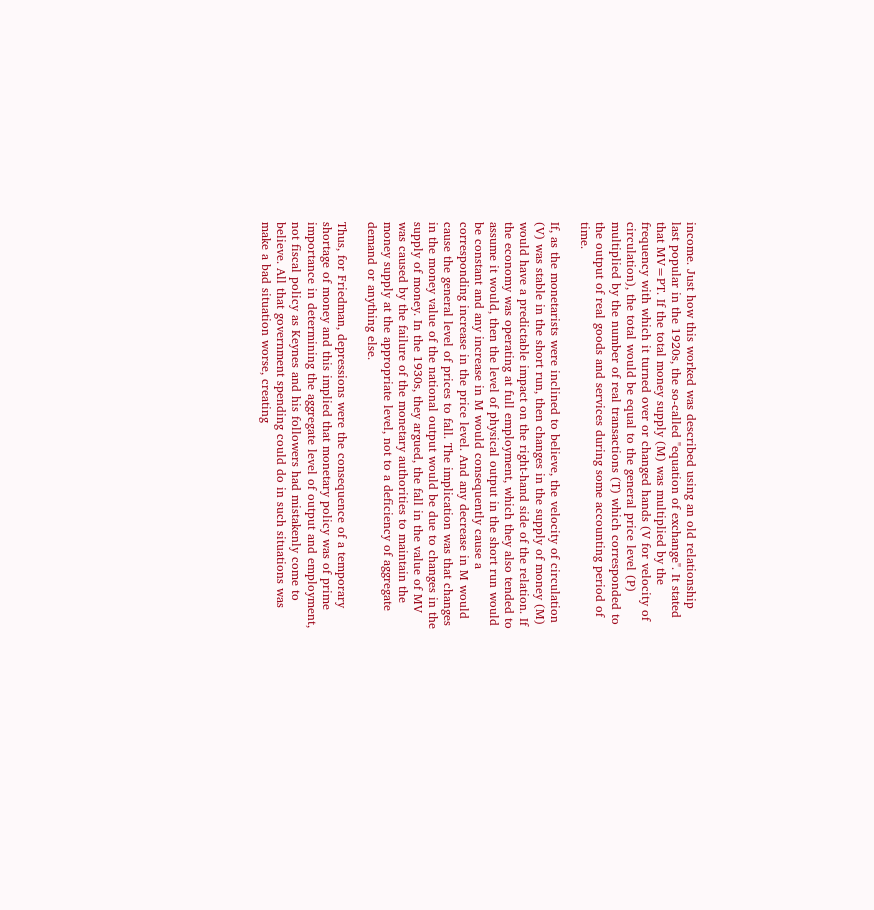income. Just how this worked was described using an old relationship last popular in the 1920s, the so-called "equation of exchange". It stated that MV=PT. If the total money supply (M) was multiplied by the frequency with which it turned over or changed hands (V for velocity of circulation), the total would be equal to the general price level (P) multiplied by the number of real transactions (T) which corresponded to the output of real goods and services during some accounting period of time.

If, as the monetarists were inclined to believe, the velocity of circulation (V) was stable in the short run, then changes in the supply of money (M) would have a predictable impact on the right-hand side of the relation. If the economy was operating at full employment, which they also tended to assume it would, then the level of physical output in the short run would be constant and any increase in M would consequently cause a corresponding increase in the price level. And any decrease in M would cause the general level of prices to fall. The implication was that changes in the money value of the national output would be due to changes in the supply of money. In the 1930s, they argued, the fall in the value of MV was caused by the failure of the monetary authorities to maintain the money supply at the appropriate level, not to a deficiency of aggregate demand or anything else.

Thus, for Friedman, depressions were the consequence of a temporary shortage of money and this implied that monetary policy was of prime importance in determining the aggregate level of output and employment, not fiscal policy as Keynes and his followers had mistakenly come to believe. All that government spending could do in such situations was make a bad situation worse, creating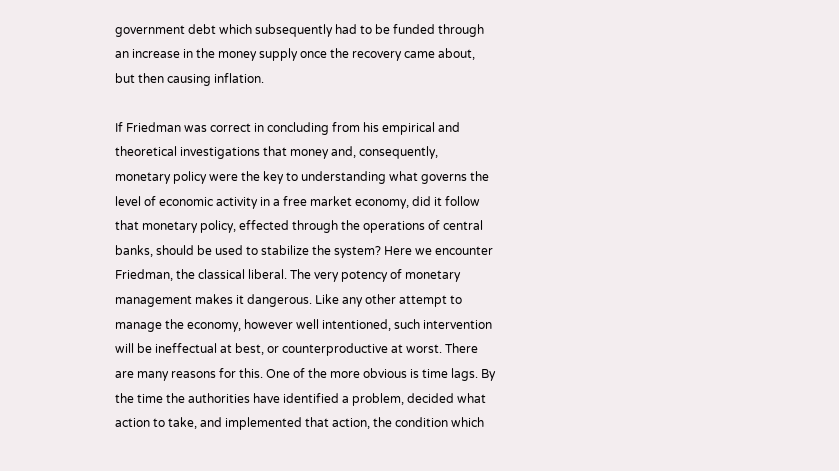government debt which subsequently had to be funded through an increase in the money supply once the recovery came about, but then causing inflation.

If Friedman was correct in concluding from his empirical and theoretical investigations that money and, consequently, monetary policy were the key to understanding what governs the level of economic activity in a free market economy, did it follow that monetary policy, effected through the operations of central banks, should be used to stabilize the system? Here we encounter Friedman, the classical liberal. The very potency of monetary management makes it dangerous. Like any other attempt to manage the economy, however well intentioned, such intervention will be ineffectual at best, or counterproductive at worst. There are many reasons for this. One of the more obvious is time lags. By the time the authorities have identified a problem, decided what action to take, and implemented that action, the condition which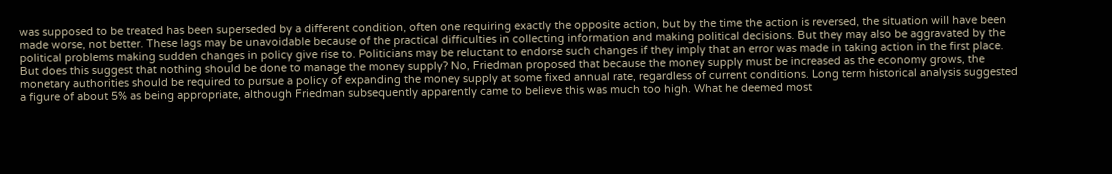was supposed to be treated has been superseded by a different condition, often one requiring exactly the opposite action, but by the time the action is reversed, the situation will have been made worse, not better. These lags may be unavoidable because of the practical difficulties in collecting information and making political decisions. But they may also be aggravated by the political problems making sudden changes in policy give rise to. Politicians may be reluctant to endorse such changes if they imply that an error was made in taking action in the first place. But does this suggest that nothing should be done to manage the money supply? No, Friedman proposed that because the money supply must be increased as the economy grows, the monetary authorities should be required to pursue a policy of expanding the money supply at some fixed annual rate, regardless of current conditions. Long term historical analysis suggested a figure of about 5% as being appropriate, although Friedman subsequently apparently came to believe this was much too high. What he deemed most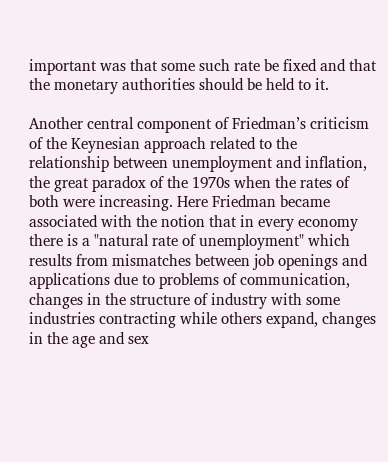important was that some such rate be fixed and that the monetary authorities should be held to it.

Another central component of Friedman’s criticism of the Keynesian approach related to the relationship between unemployment and inflation, the great paradox of the 1970s when the rates of both were increasing. Here Friedman became associated with the notion that in every economy there is a "natural rate of unemployment" which results from mismatches between job openings and applications due to problems of communication, changes in the structure of industry with some industries contracting while others expand, changes in the age and sex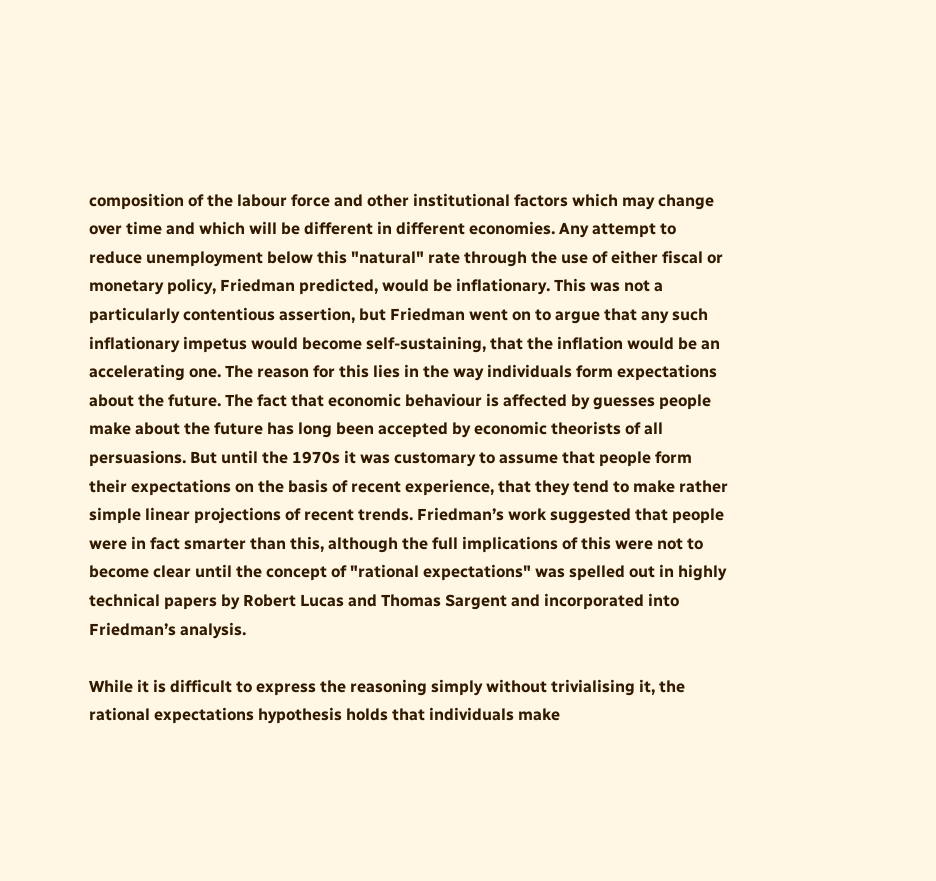composition of the labour force and other institutional factors which may change over time and which will be different in different economies. Any attempt to reduce unemployment below this "natural" rate through the use of either fiscal or monetary policy, Friedman predicted, would be inflationary. This was not a particularly contentious assertion, but Friedman went on to argue that any such inflationary impetus would become self-sustaining, that the inflation would be an accelerating one. The reason for this lies in the way individuals form expectations about the future. The fact that economic behaviour is affected by guesses people make about the future has long been accepted by economic theorists of all persuasions. But until the 1970s it was customary to assume that people form their expectations on the basis of recent experience, that they tend to make rather simple linear projections of recent trends. Friedman’s work suggested that people were in fact smarter than this, although the full implications of this were not to become clear until the concept of "rational expectations" was spelled out in highly technical papers by Robert Lucas and Thomas Sargent and incorporated into Friedman’s analysis.

While it is difficult to express the reasoning simply without trivialising it, the rational expectations hypothesis holds that individuals make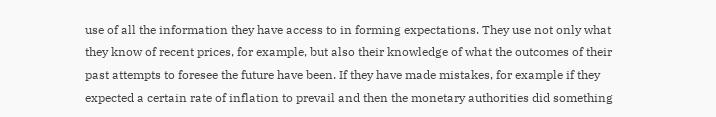use of all the information they have access to in forming expectations. They use not only what they know of recent prices, for example, but also their knowledge of what the outcomes of their past attempts to foresee the future have been. If they have made mistakes, for example if they expected a certain rate of inflation to prevail and then the monetary authorities did something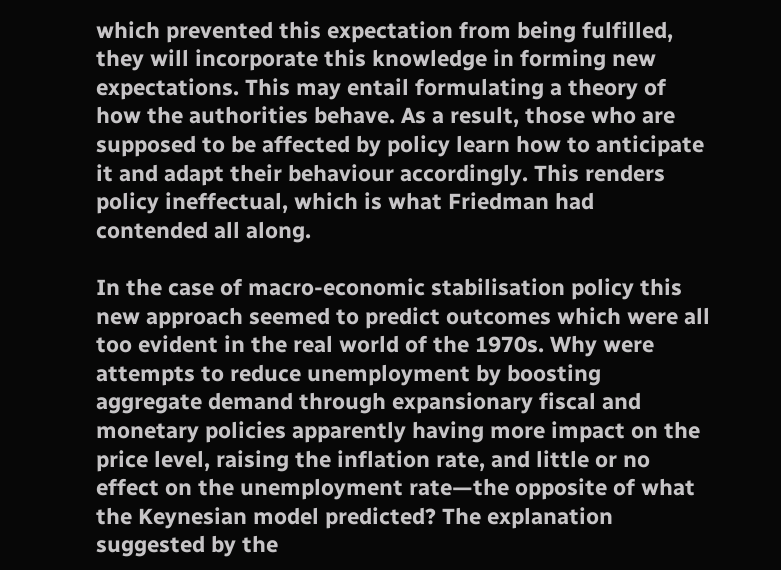which prevented this expectation from being fulfilled, they will incorporate this knowledge in forming new expectations. This may entail formulating a theory of how the authorities behave. As a result, those who are supposed to be affected by policy learn how to anticipate it and adapt their behaviour accordingly. This renders policy ineffectual, which is what Friedman had contended all along.

In the case of macro-economic stabilisation policy this new approach seemed to predict outcomes which were all too evident in the real world of the 1970s. Why were attempts to reduce unemployment by boosting aggregate demand through expansionary fiscal and monetary policies apparently having more impact on the price level, raising the inflation rate, and little or no effect on the unemployment rate—the opposite of what the Keynesian model predicted? The explanation suggested by the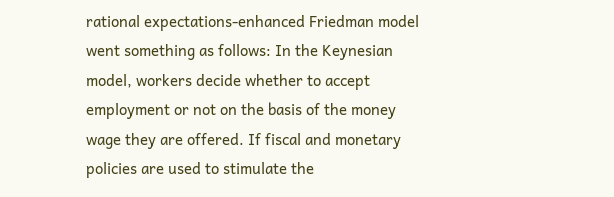rational expectations-enhanced Friedman model went something as follows: In the Keynesian model, workers decide whether to accept employment or not on the basis of the money wage they are offered. If fiscal and monetary policies are used to stimulate the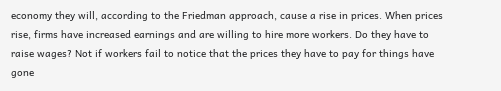economy they will, according to the Friedman approach, cause a rise in prices. When prices rise, firms have increased earnings and are willing to hire more workers. Do they have to raise wages? Not if workers fail to notice that the prices they have to pay for things have gone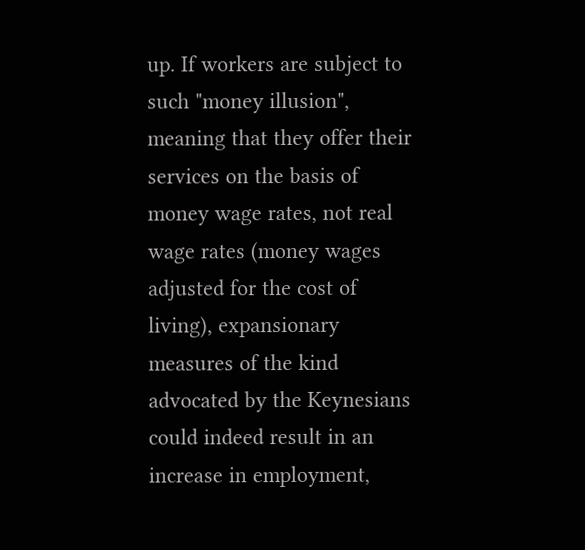up. If workers are subject to such "money illusion", meaning that they offer their services on the basis of money wage rates, not real wage rates (money wages adjusted for the cost of living), expansionary measures of the kind advocated by the Keynesians could indeed result in an increase in employment,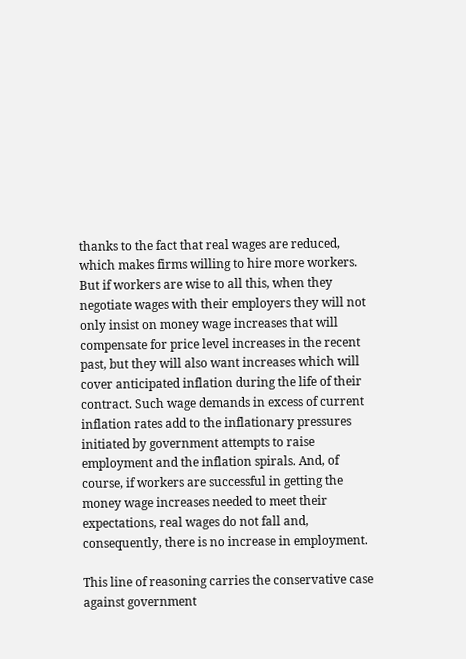thanks to the fact that real wages are reduced, which makes firms willing to hire more workers. But if workers are wise to all this, when they negotiate wages with their employers they will not only insist on money wage increases that will compensate for price level increases in the recent past, but they will also want increases which will cover anticipated inflation during the life of their contract. Such wage demands in excess of current inflation rates add to the inflationary pressures initiated by government attempts to raise employment and the inflation spirals. And, of course, if workers are successful in getting the money wage increases needed to meet their expectations, real wages do not fall and, consequently, there is no increase in employment.

This line of reasoning carries the conservative case against government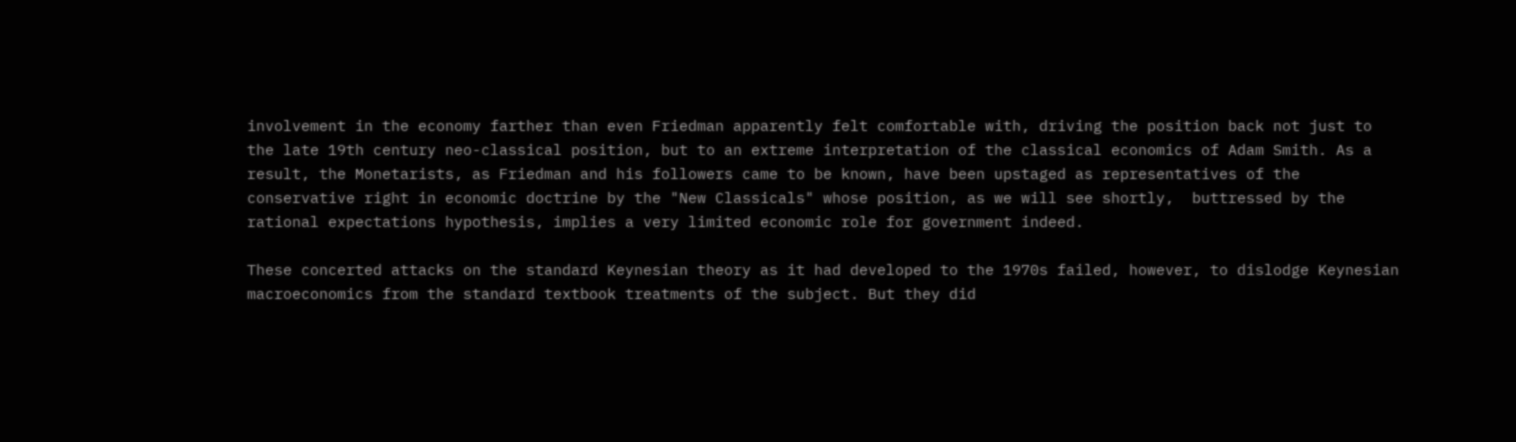involvement in the economy farther than even Friedman apparently felt comfortable with, driving the position back not just to the late 19th century neo-classical position, but to an extreme interpretation of the classical economics of Adam Smith. As a result, the Monetarists, as Friedman and his followers came to be known, have been upstaged as representatives of the conservative right in economic doctrine by the "New Classicals" whose position, as we will see shortly,  buttressed by the rational expectations hypothesis, implies a very limited economic role for government indeed.

These concerted attacks on the standard Keynesian theory as it had developed to the 1970s failed, however, to dislodge Keynesian macroeconomics from the standard textbook treatments of the subject. But they did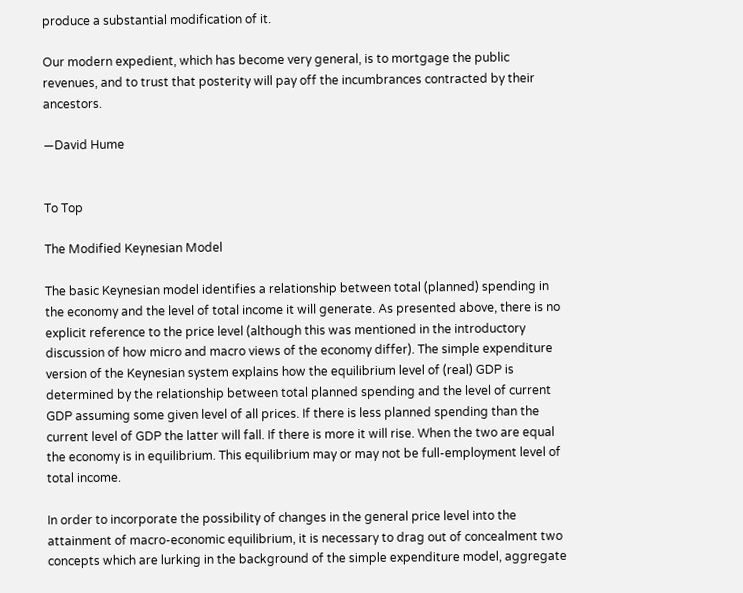produce a substantial modification of it.

Our modern expedient, which has become very general, is to mortgage the public revenues, and to trust that posterity will pay off the incumbrances contracted by their ancestors.

—David Hume


To Top

The Modified Keynesian Model

The basic Keynesian model identifies a relationship between total (planned) spending in the economy and the level of total income it will generate. As presented above, there is no explicit reference to the price level (although this was mentioned in the introductory discussion of how micro and macro views of the economy differ). The simple expenditure version of the Keynesian system explains how the equilibrium level of (real) GDP is determined by the relationship between total planned spending and the level of current GDP assuming some given level of all prices. If there is less planned spending than the current level of GDP the latter will fall. If there is more it will rise. When the two are equal the economy is in equilibrium. This equilibrium may or may not be full-employment level of total income.

In order to incorporate the possibility of changes in the general price level into the attainment of macro-economic equilibrium, it is necessary to drag out of concealment two concepts which are lurking in the background of the simple expenditure model, aggregate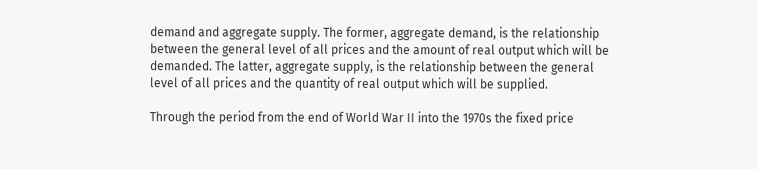demand and aggregate supply. The former, aggregate demand, is the relationship between the general level of all prices and the amount of real output which will be demanded. The latter, aggregate supply, is the relationship between the general level of all prices and the quantity of real output which will be supplied.

Through the period from the end of World War II into the 1970s the fixed price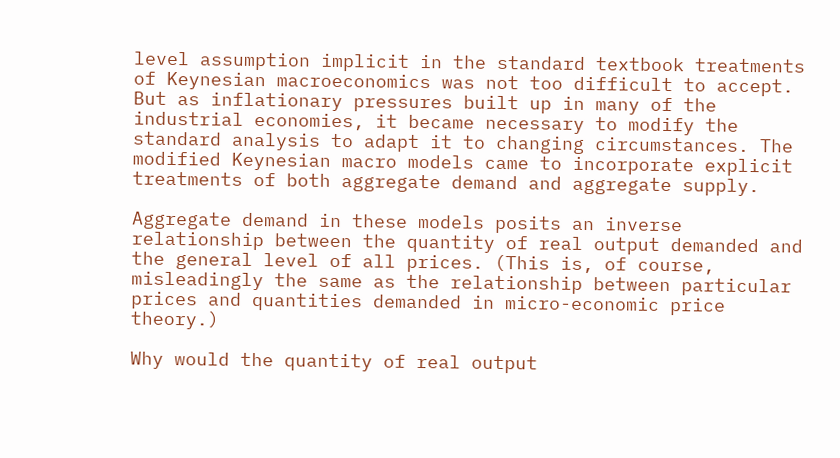level assumption implicit in the standard textbook treatments of Keynesian macroeconomics was not too difficult to accept. But as inflationary pressures built up in many of the industrial economies, it became necessary to modify the standard analysis to adapt it to changing circumstances. The modified Keynesian macro models came to incorporate explicit treatments of both aggregate demand and aggregate supply.

Aggregate demand in these models posits an inverse relationship between the quantity of real output demanded and the general level of all prices. (This is, of course, misleadingly the same as the relationship between particular prices and quantities demanded in micro-economic price theory.)

Why would the quantity of real output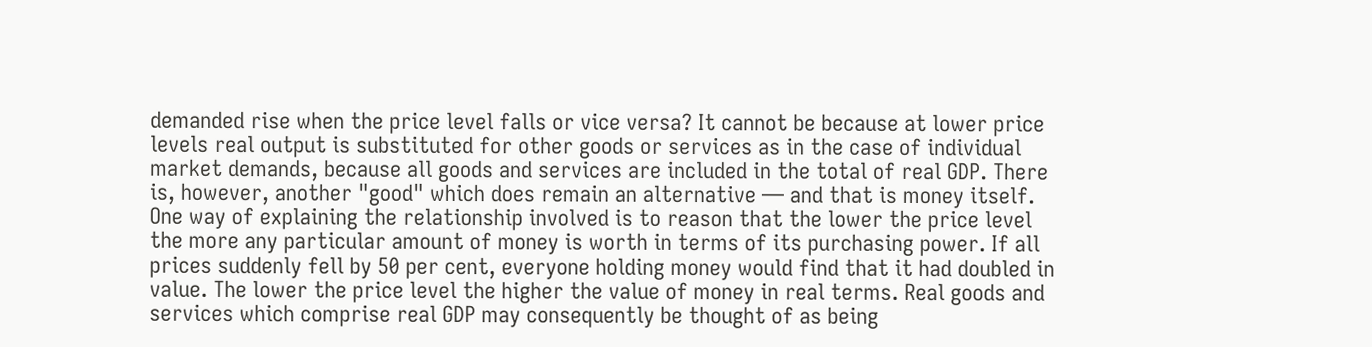demanded rise when the price level falls or vice versa? It cannot be because at lower price levels real output is substituted for other goods or services as in the case of individual market demands, because all goods and services are included in the total of real GDP. There is, however, another "good" which does remain an alternative — and that is money itself. One way of explaining the relationship involved is to reason that the lower the price level the more any particular amount of money is worth in terms of its purchasing power. If all prices suddenly fell by 50 per cent, everyone holding money would find that it had doubled in value. The lower the price level the higher the value of money in real terms. Real goods and services which comprise real GDP may consequently be thought of as being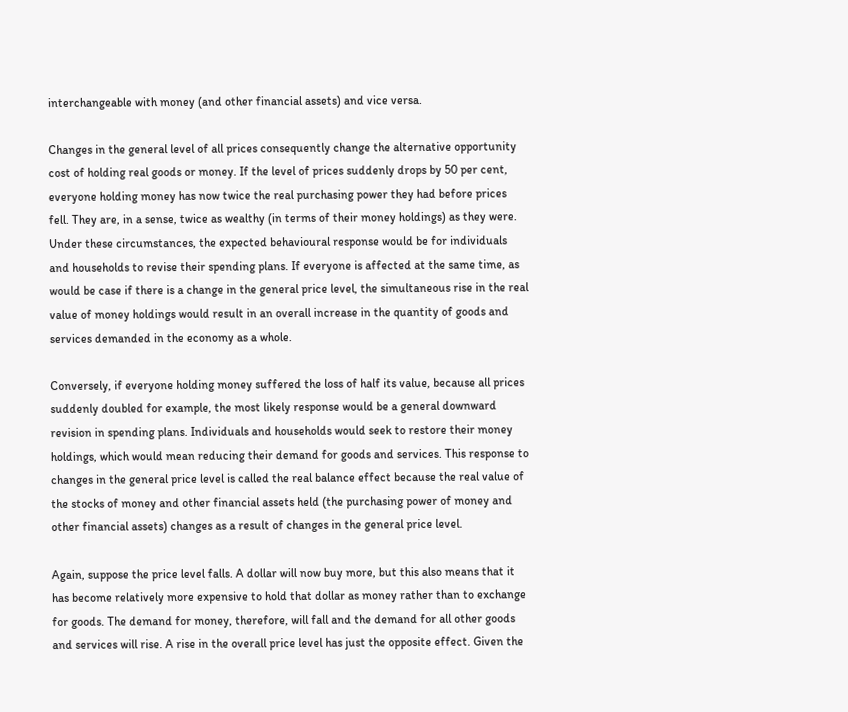interchangeable with money (and other financial assets) and vice versa.

Changes in the general level of all prices consequently change the alternative opportunity cost of holding real goods or money. If the level of prices suddenly drops by 50 per cent, everyone holding money has now twice the real purchasing power they had before prices fell. They are, in a sense, twice as wealthy (in terms of their money holdings) as they were. Under these circumstances, the expected behavioural response would be for individuals and households to revise their spending plans. If everyone is affected at the same time, as would be case if there is a change in the general price level, the simultaneous rise in the real value of money holdings would result in an overall increase in the quantity of goods and services demanded in the economy as a whole.

Conversely, if everyone holding money suffered the loss of half its value, because all prices suddenly doubled for example, the most likely response would be a general downward revision in spending plans. Individuals and households would seek to restore their money holdings, which would mean reducing their demand for goods and services. This response to changes in the general price level is called the real balance effect because the real value of the stocks of money and other financial assets held (the purchasing power of money and other financial assets) changes as a result of changes in the general price level.

Again, suppose the price level falls. A dollar will now buy more, but this also means that it has become relatively more expensive to hold that dollar as money rather than to exchange for goods. The demand for money, therefore, will fall and the demand for all other goods and services will rise. A rise in the overall price level has just the opposite effect. Given the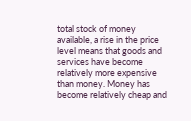total stock of money available, a rise in the price level means that goods and services have become relatively more expensive than money. Money has become relatively cheap and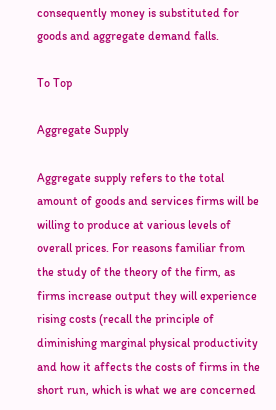consequently money is substituted for goods and aggregate demand falls.

To Top

Aggregate Supply

Aggregate supply refers to the total amount of goods and services firms will be willing to produce at various levels of overall prices. For reasons familiar from the study of the theory of the firm, as firms increase output they will experience rising costs (recall the principle of diminishing marginal physical productivity and how it affects the costs of firms in the short run, which is what we are concerned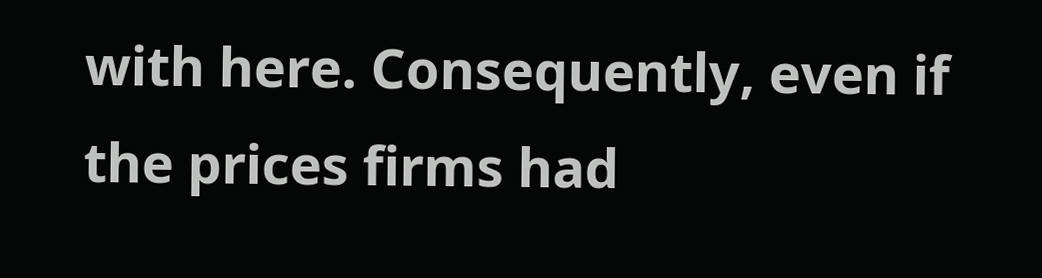with here. Consequently, even if the prices firms had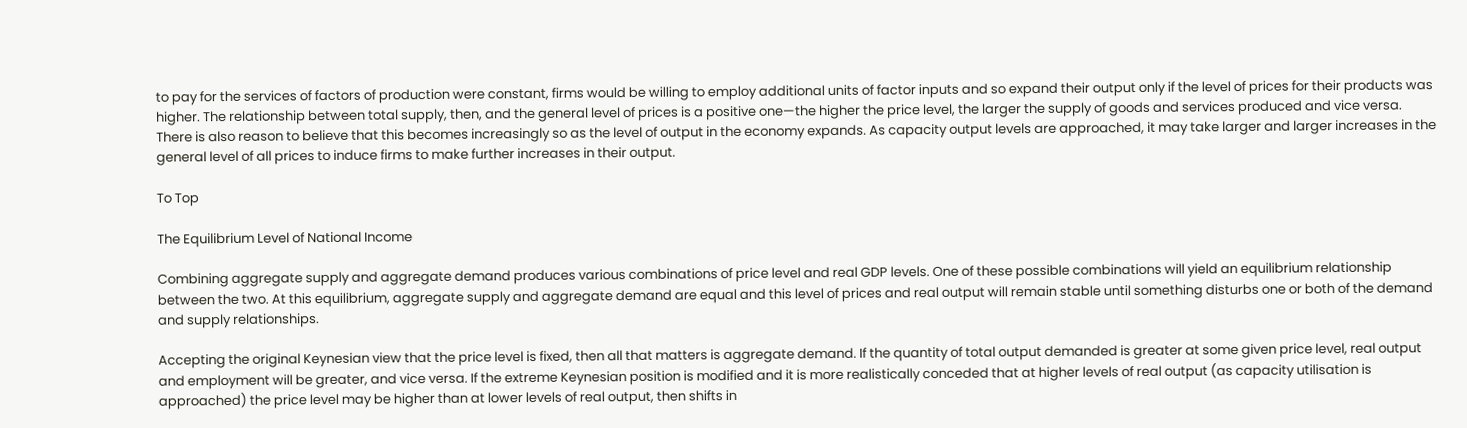to pay for the services of factors of production were constant, firms would be willing to employ additional units of factor inputs and so expand their output only if the level of prices for their products was higher. The relationship between total supply, then, and the general level of prices is a positive one—the higher the price level, the larger the supply of goods and services produced and vice versa. There is also reason to believe that this becomes increasingly so as the level of output in the economy expands. As capacity output levels are approached, it may take larger and larger increases in the general level of all prices to induce firms to make further increases in their output.

To Top

The Equilibrium Level of National Income

Combining aggregate supply and aggregate demand produces various combinations of price level and real GDP levels. One of these possible combinations will yield an equilibrium relationship between the two. At this equilibrium, aggregate supply and aggregate demand are equal and this level of prices and real output will remain stable until something disturbs one or both of the demand and supply relationships.

Accepting the original Keynesian view that the price level is fixed, then all that matters is aggregate demand. If the quantity of total output demanded is greater at some given price level, real output and employment will be greater, and vice versa. If the extreme Keynesian position is modified and it is more realistically conceded that at higher levels of real output (as capacity utilisation is approached) the price level may be higher than at lower levels of real output, then shifts in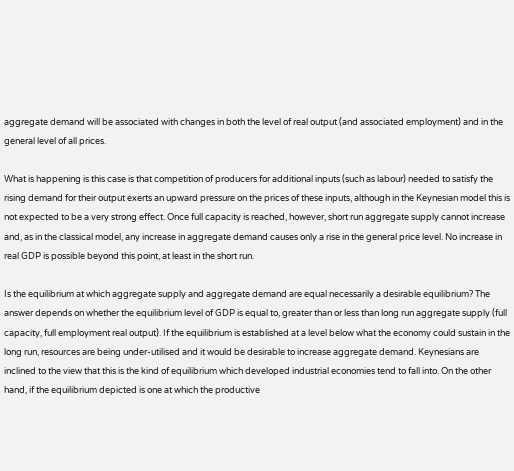aggregate demand will be associated with changes in both the level of real output (and associated employment) and in the general level of all prices.

What is happening is this case is that competition of producers for additional inputs (such as labour) needed to satisfy the rising demand for their output exerts an upward pressure on the prices of these inputs, although in the Keynesian model this is not expected to be a very strong effect. Once full capacity is reached, however, short run aggregate supply cannot increase and, as in the classical model, any increase in aggregate demand causes only a rise in the general price level. No increase in real GDP is possible beyond this point, at least in the short run.

Is the equilibrium at which aggregate supply and aggregate demand are equal necessarily a desirable equilibrium? The answer depends on whether the equilibrium level of GDP is equal to, greater than or less than long run aggregate supply (full capacity, full employment real output). If the equilibrium is established at a level below what the economy could sustain in the long run, resources are being under-utilised and it would be desirable to increase aggregate demand. Keynesians are inclined to the view that this is the kind of equilibrium which developed industrial economies tend to fall into. On the other hand, if the equilibrium depicted is one at which the productive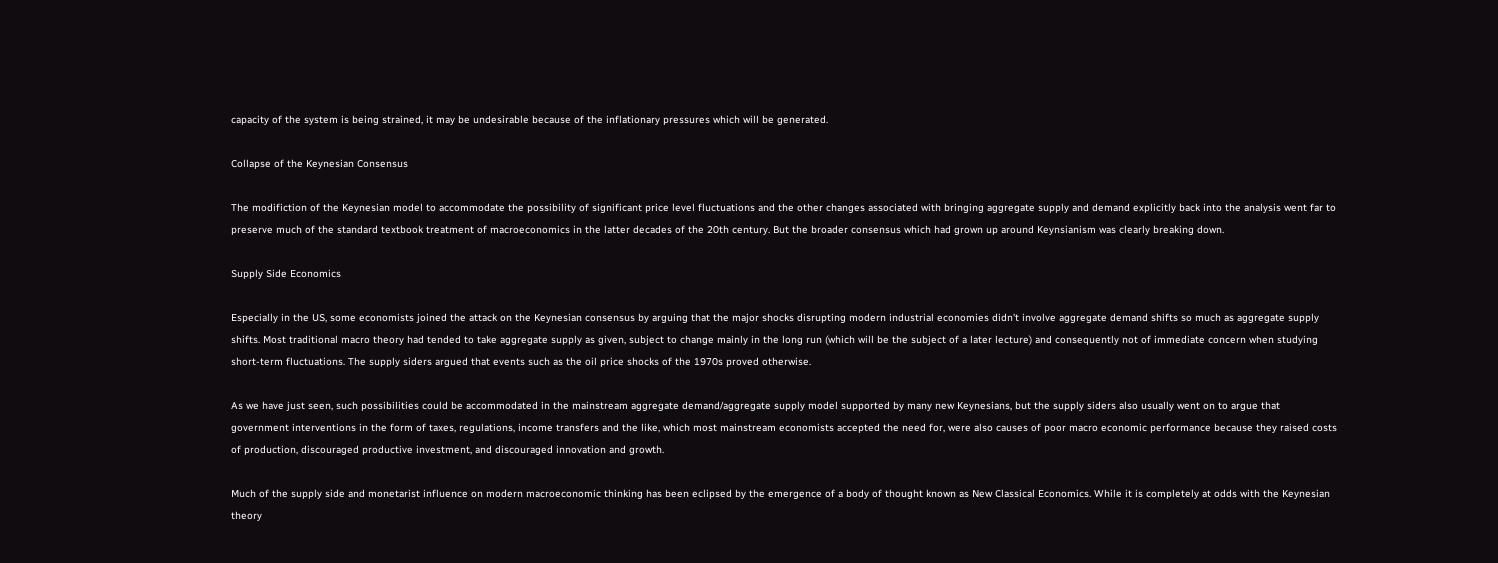capacity of the system is being strained, it may be undesirable because of the inflationary pressures which will be generated.

Collapse of the Keynesian Consensus

The modifiction of the Keynesian model to accommodate the possibility of significant price level fluctuations and the other changes associated with bringing aggregate supply and demand explicitly back into the analysis went far to preserve much of the standard textbook treatment of macroeconomics in the latter decades of the 20th century. But the broader consensus which had grown up around Keynsianism was clearly breaking down.

Supply Side Economics

Especially in the US, some economists joined the attack on the Keynesian consensus by arguing that the major shocks disrupting modern industrial economies didn't involve aggregate demand shifts so much as aggregate supply shifts. Most traditional macro theory had tended to take aggregate supply as given, subject to change mainly in the long run (which will be the subject of a later lecture) and consequently not of immediate concern when studying short-term fluctuations. The supply siders argued that events such as the oil price shocks of the 1970s proved otherwise.

As we have just seen, such possibilities could be accommodated in the mainstream aggregate demand/aggregate supply model supported by many new Keynesians, but the supply siders also usually went on to argue that government interventions in the form of taxes, regulations, income transfers and the like, which most mainstream economists accepted the need for, were also causes of poor macro economic performance because they raised costs of production, discouraged productive investment, and discouraged innovation and growth.

Much of the supply side and monetarist influence on modern macroeconomic thinking has been eclipsed by the emergence of a body of thought known as New Classical Economics. While it is completely at odds with the Keynesian theory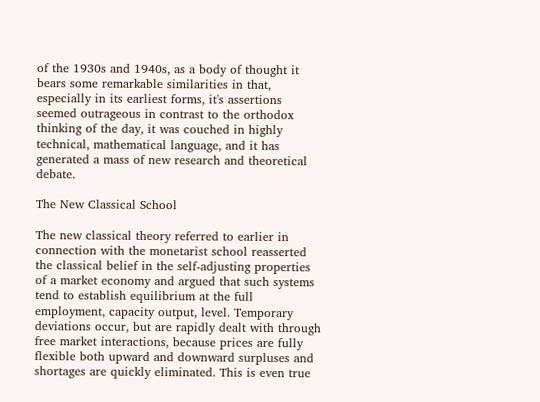of the 1930s and 1940s, as a body of thought it bears some remarkable similarities in that, especially in its earliest forms, it's assertions seemed outrageous in contrast to the orthodox thinking of the day, it was couched in highly technical, mathematical language, and it has generated a mass of new research and theoretical debate.

The New Classical School

The new classical theory referred to earlier in connection with the monetarist school reasserted the classical belief in the self-adjusting properties of a market economy and argued that such systems tend to establish equilibrium at the full employment, capacity output, level. Temporary deviations occur, but are rapidly dealt with through free market interactions, because prices are fully flexible both upward and downward surpluses and shortages are quickly eliminated. This is even true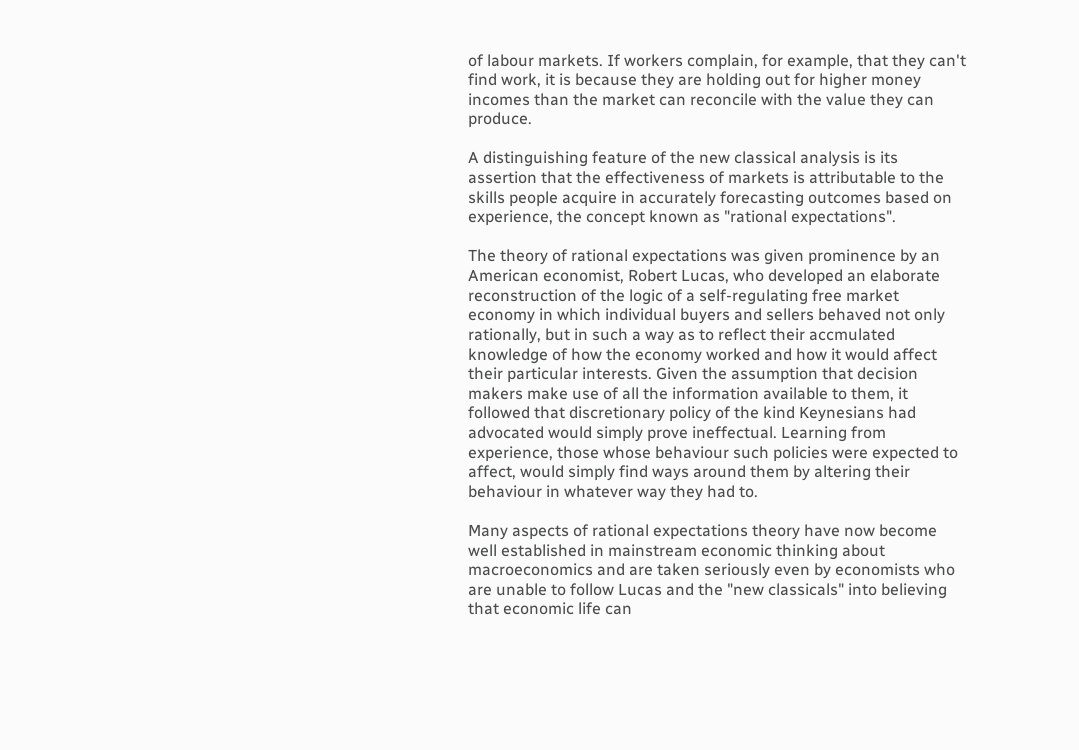of labour markets. If workers complain, for example, that they can't find work, it is because they are holding out for higher money incomes than the market can reconcile with the value they can produce.

A distinguishing feature of the new classical analysis is its assertion that the effectiveness of markets is attributable to the skills people acquire in accurately forecasting outcomes based on experience, the concept known as "rational expectations".

The theory of rational expectations was given prominence by an American economist, Robert Lucas, who developed an elaborate reconstruction of the logic of a self-regulating free market economy in which individual buyers and sellers behaved not only rationally, but in such a way as to reflect their accmulated knowledge of how the economy worked and how it would affect their particular interests. Given the assumption that decision makers make use of all the information available to them, it followed that discretionary policy of the kind Keynesians had advocated would simply prove ineffectual. Learning from experience, those whose behaviour such policies were expected to affect, would simply find ways around them by altering their behaviour in whatever way they had to.

Many aspects of rational expectations theory have now become well established in mainstream economic thinking about macroeconomics and are taken seriously even by economists who are unable to follow Lucas and the "new classicals" into believing that economic life can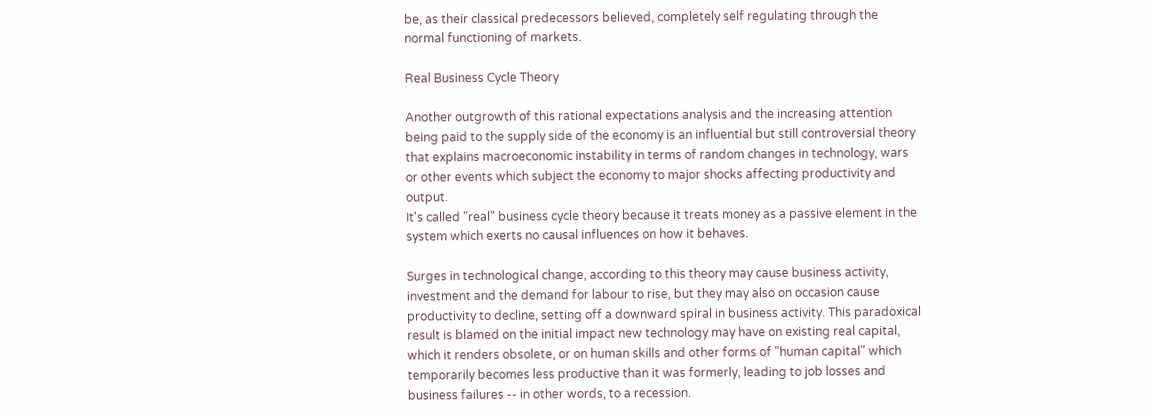be, as their classical predecessors believed, completely self regulating through the normal functioning of markets.

Real Business Cycle Theory

Another outgrowth of this rational expectations analysis and the increasing attention being paid to the supply side of the economy is an influential but still controversial theory that explains macroeconomic instability in terms of random changes in technology, wars or other events which subject the economy to major shocks affecting productivity and output.
It's called "real" business cycle theory because it treats money as a passive element in the system which exerts no causal influences on how it behaves.

Surges in technological change, according to this theory may cause business activity, investment and the demand for labour to rise, but they may also on occasion cause productivity to decline, setting off a downward spiral in business activity. This paradoxical result is blamed on the initial impact new technology may have on existing real capital, which it renders obsolete, or on human skills and other forms of "human capital" which temporarily becomes less productive than it was formerly, leading to job losses and business failures -- in other words, to a recession.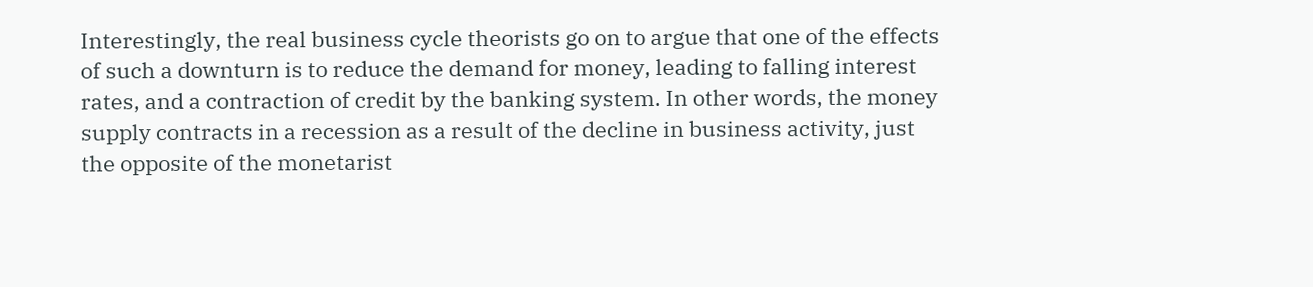Interestingly, the real business cycle theorists go on to argue that one of the effects of such a downturn is to reduce the demand for money, leading to falling interest rates, and a contraction of credit by the banking system. In other words, the money supply contracts in a recession as a result of the decline in business activity, just the opposite of the monetarist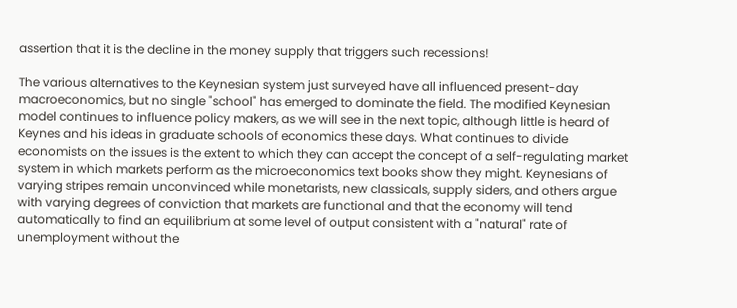assertion that it is the decline in the money supply that triggers such recessions!

The various alternatives to the Keynesian system just surveyed have all influenced present-day macroeconomics, but no single "school" has emerged to dominate the field. The modified Keynesian model continues to influence policy makers, as we will see in the next topic, although little is heard of Keynes and his ideas in graduate schools of economics these days. What continues to divide economists on the issues is the extent to which they can accept the concept of a self-regulating market system in which markets perform as the microeconomics text books show they might. Keynesians of varying stripes remain unconvinced while monetarists, new classicals, supply siders, and others argue with varying degrees of conviction that markets are functional and that the economy will tend automatically to find an equilibrium at some level of output consistent with a "natural" rate of unemployment without the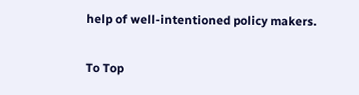help of well-intentioned policy makers.

To Top